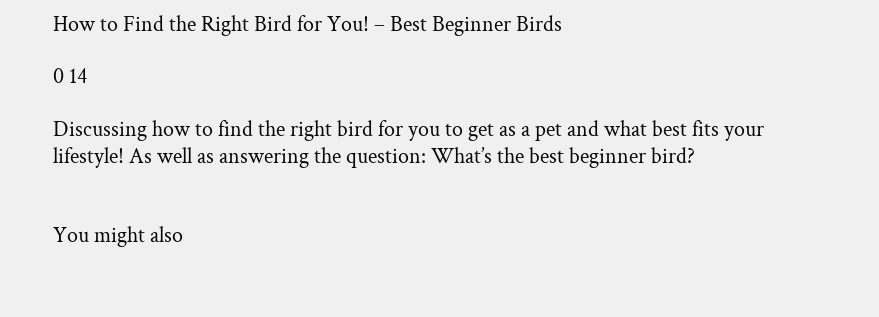How to Find the Right Bird for You! – Best Beginner Birds

0 14

Discussing how to find the right bird for you to get as a pet and what best fits your lifestyle! As well as answering the question: What’s the best beginner bird?


You might also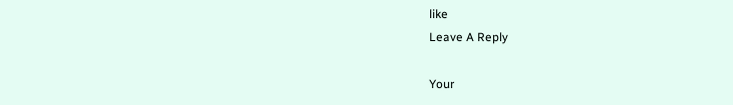like
Leave A Reply

Your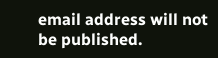email address will not be published.